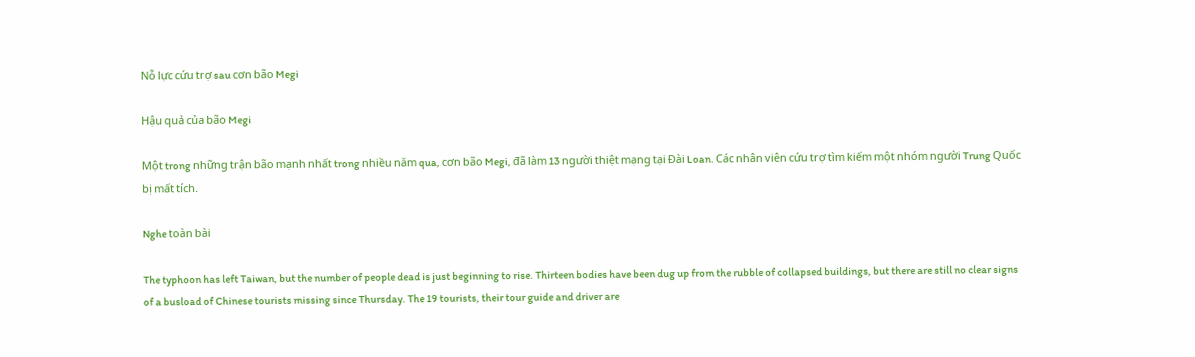Nỗ lực cứu trợ sau cơn bão Megi

Hậu quả của bão Megi

Một trong những trận bão mạnh nhất trong nhiều năm qua, cơn bão Megi, đã làm 13 người thiệt mạng tại Đài Loan. Các nhân viên cứu trợ tìm kiếm một nhóm người Trung Quốc bị mất tích.

Nghe toàn bài

The typhoon has left Taiwan, but the number of people dead is just beginning to rise. Thirteen bodies have been dug up from the rubble of collapsed buildings, but there are still no clear signs of a busload of Chinese tourists missing since Thursday. The 19 tourists, their tour guide and driver are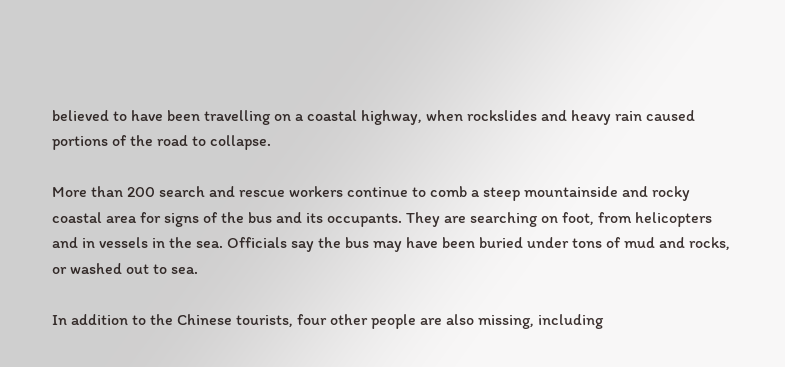believed to have been travelling on a coastal highway, when rockslides and heavy rain caused portions of the road to collapse.

More than 200 search and rescue workers continue to comb a steep mountainside and rocky coastal area for signs of the bus and its occupants. They are searching on foot, from helicopters and in vessels in the sea. Officials say the bus may have been buried under tons of mud and rocks, or washed out to sea.

In addition to the Chinese tourists, four other people are also missing, including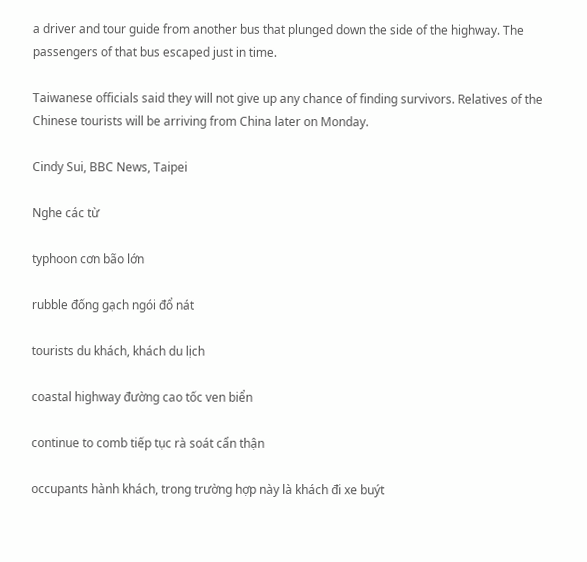a driver and tour guide from another bus that plunged down the side of the highway. The passengers of that bus escaped just in time.

Taiwanese officials said they will not give up any chance of finding survivors. Relatives of the Chinese tourists will be arriving from China later on Monday.

Cindy Sui, BBC News, Taipei

Nghe các từ

typhoon cơn bão lớn

rubble đống gạch ngói đổ nát

tourists du khách, khách du lịch

coastal highway đường cao tốc ven biển

continue to comb tiếp tục rà soát cẩn thận

occupants hành khách, trong trường hợp này là khách đi xe buýt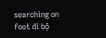searching on foot đi bộ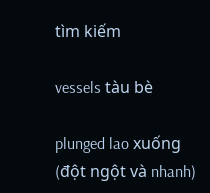tìm kiếm

vessels tàu bè

plunged lao xuống (đột ngột và nhanh)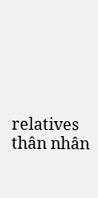relatives thân nhân